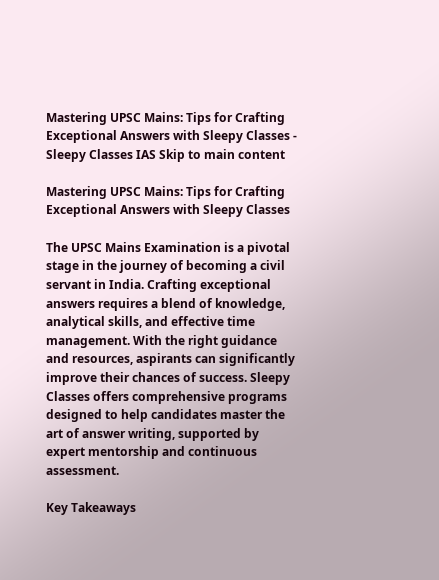Mastering UPSC Mains: Tips for Crafting Exceptional Answers with Sleepy Classes - Sleepy Classes IAS Skip to main content

Mastering UPSC Mains: Tips for Crafting Exceptional Answers with Sleepy Classes

The UPSC Mains Examination is a pivotal stage in the journey of becoming a civil servant in India. Crafting exceptional answers requires a blend of knowledge, analytical skills, and effective time management. With the right guidance and resources, aspirants can significantly improve their chances of success. Sleepy Classes offers comprehensive programs designed to help candidates master the art of answer writing, supported by expert mentorship and continuous assessment.

Key Takeaways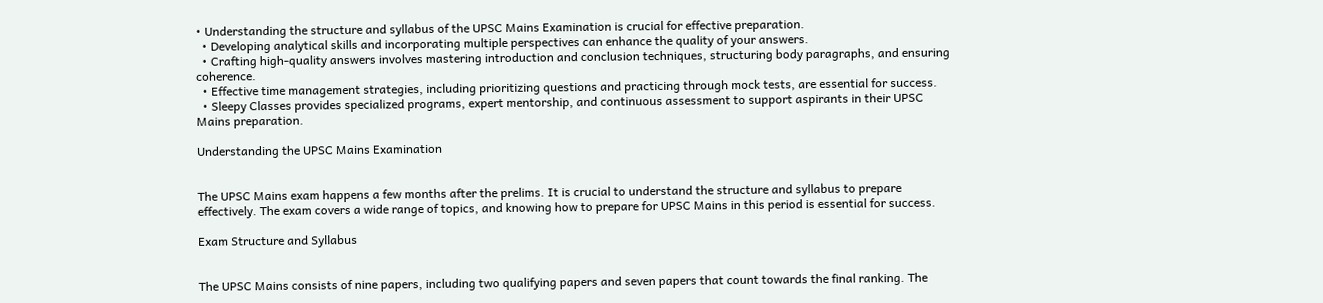• Understanding the structure and syllabus of the UPSC Mains Examination is crucial for effective preparation.
  • Developing analytical skills and incorporating multiple perspectives can enhance the quality of your answers.
  • Crafting high-quality answers involves mastering introduction and conclusion techniques, structuring body paragraphs, and ensuring coherence.
  • Effective time management strategies, including prioritizing questions and practicing through mock tests, are essential for success.
  • Sleepy Classes provides specialized programs, expert mentorship, and continuous assessment to support aspirants in their UPSC Mains preparation.

Understanding the UPSC Mains Examination


The UPSC Mains exam happens a few months after the prelims. It is crucial to understand the structure and syllabus to prepare effectively. The exam covers a wide range of topics, and knowing how to prepare for UPSC Mains in this period is essential for success.

Exam Structure and Syllabus


The UPSC Mains consists of nine papers, including two qualifying papers and seven papers that count towards the final ranking. The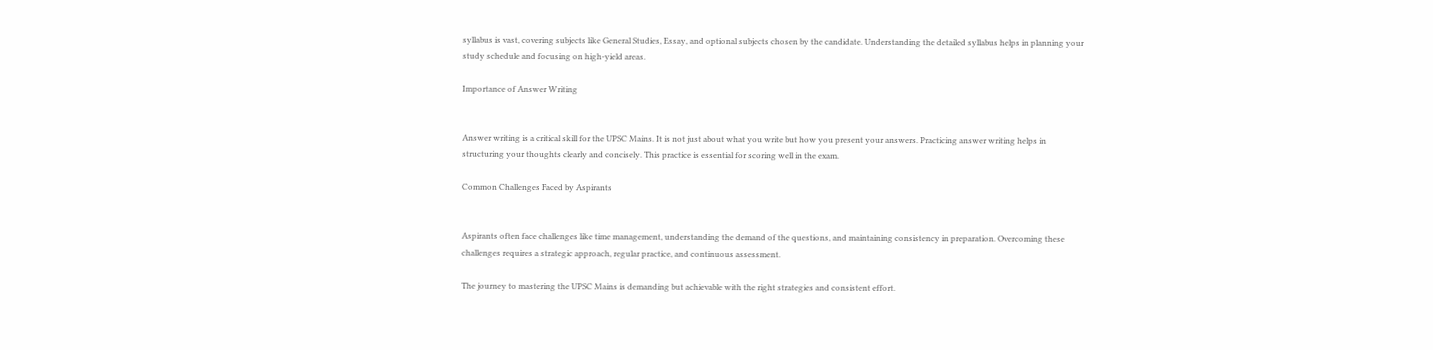syllabus is vast, covering subjects like General Studies, Essay, and optional subjects chosen by the candidate. Understanding the detailed syllabus helps in planning your study schedule and focusing on high-yield areas.

Importance of Answer Writing


Answer writing is a critical skill for the UPSC Mains. It is not just about what you write but how you present your answers. Practicing answer writing helps in structuring your thoughts clearly and concisely. This practice is essential for scoring well in the exam.

Common Challenges Faced by Aspirants


Aspirants often face challenges like time management, understanding the demand of the questions, and maintaining consistency in preparation. Overcoming these challenges requires a strategic approach, regular practice, and continuous assessment.

The journey to mastering the UPSC Mains is demanding but achievable with the right strategies and consistent effort.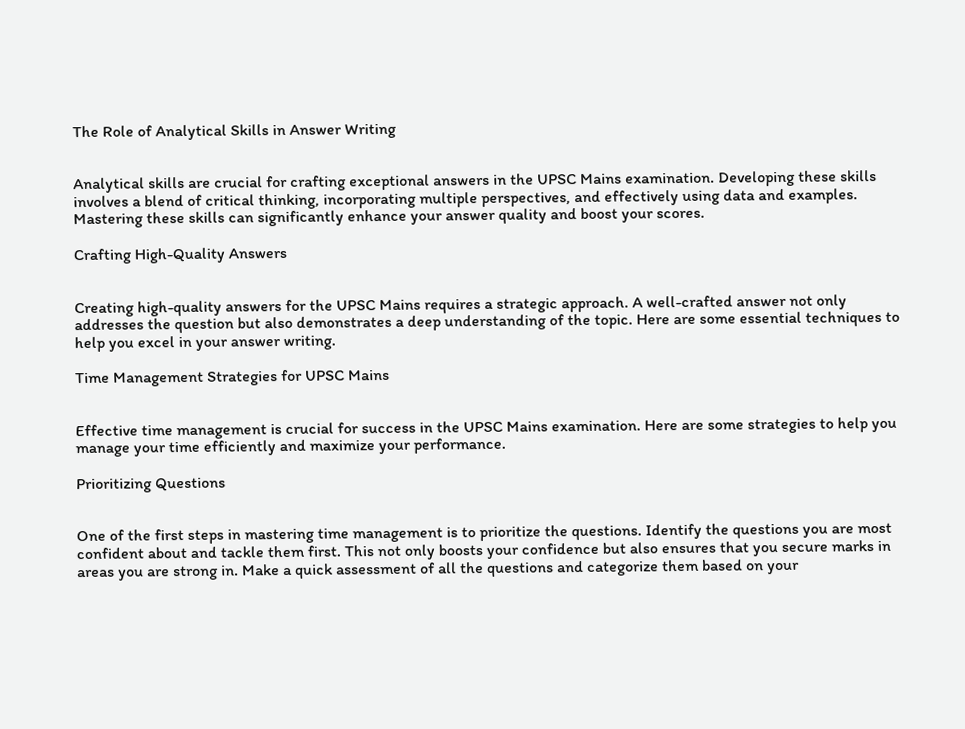The Role of Analytical Skills in Answer Writing


Analytical skills are crucial for crafting exceptional answers in the UPSC Mains examination. Developing these skills involves a blend of critical thinking, incorporating multiple perspectives, and effectively using data and examples. Mastering these skills can significantly enhance your answer quality and boost your scores.

Crafting High-Quality Answers


Creating high-quality answers for the UPSC Mains requires a strategic approach. A well-crafted answer not only addresses the question but also demonstrates a deep understanding of the topic. Here are some essential techniques to help you excel in your answer writing.

Time Management Strategies for UPSC Mains


Effective time management is crucial for success in the UPSC Mains examination. Here are some strategies to help you manage your time efficiently and maximize your performance.

Prioritizing Questions


One of the first steps in mastering time management is to prioritize the questions. Identify the questions you are most confident about and tackle them first. This not only boosts your confidence but also ensures that you secure marks in areas you are strong in. Make a quick assessment of all the questions and categorize them based on your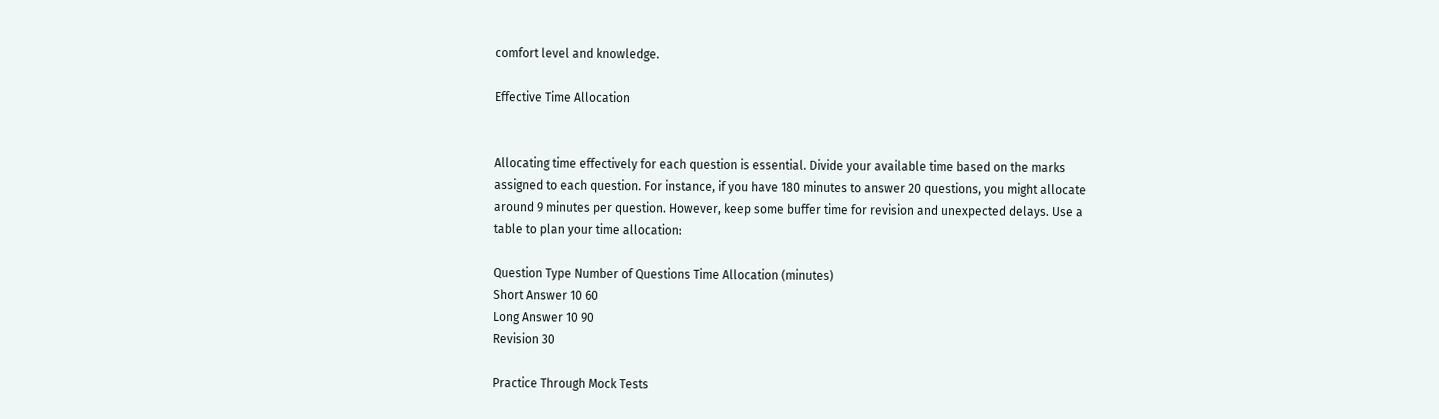comfort level and knowledge.

Effective Time Allocation


Allocating time effectively for each question is essential. Divide your available time based on the marks assigned to each question. For instance, if you have 180 minutes to answer 20 questions, you might allocate around 9 minutes per question. However, keep some buffer time for revision and unexpected delays. Use a table to plan your time allocation:

Question Type Number of Questions Time Allocation (minutes)
Short Answer 10 60
Long Answer 10 90
Revision 30

Practice Through Mock Tests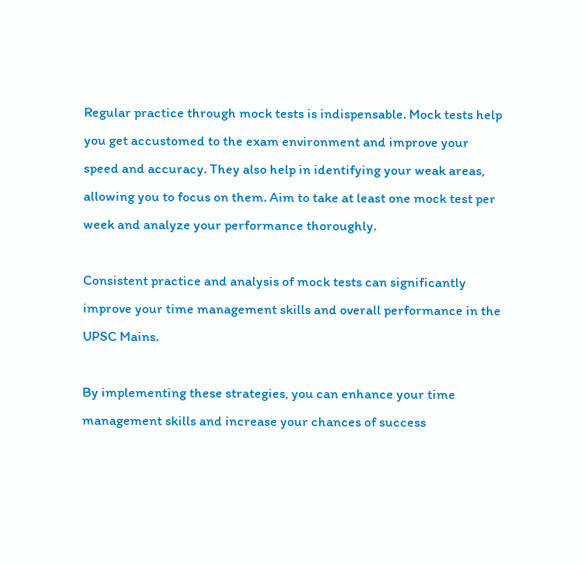Regular practice through mock tests is indispensable. Mock tests help you get accustomed to the exam environment and improve your speed and accuracy. They also help in identifying your weak areas, allowing you to focus on them. Aim to take at least one mock test per week and analyze your performance thoroughly.

Consistent practice and analysis of mock tests can significantly improve your time management skills and overall performance in the UPSC Mains.

By implementing these strategies, you can enhance your time management skills and increase your chances of success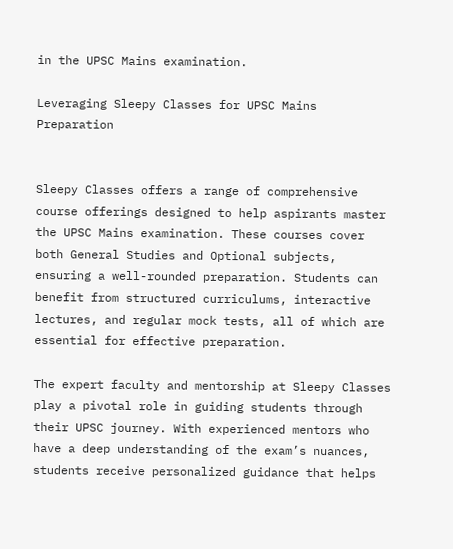in the UPSC Mains examination.

Leveraging Sleepy Classes for UPSC Mains Preparation


Sleepy Classes offers a range of comprehensive course offerings designed to help aspirants master the UPSC Mains examination. These courses cover both General Studies and Optional subjects, ensuring a well-rounded preparation. Students can benefit from structured curriculums, interactive lectures, and regular mock tests, all of which are essential for effective preparation.

The expert faculty and mentorship at Sleepy Classes play a pivotal role in guiding students through their UPSC journey. With experienced mentors who have a deep understanding of the exam’s nuances, students receive personalized guidance that helps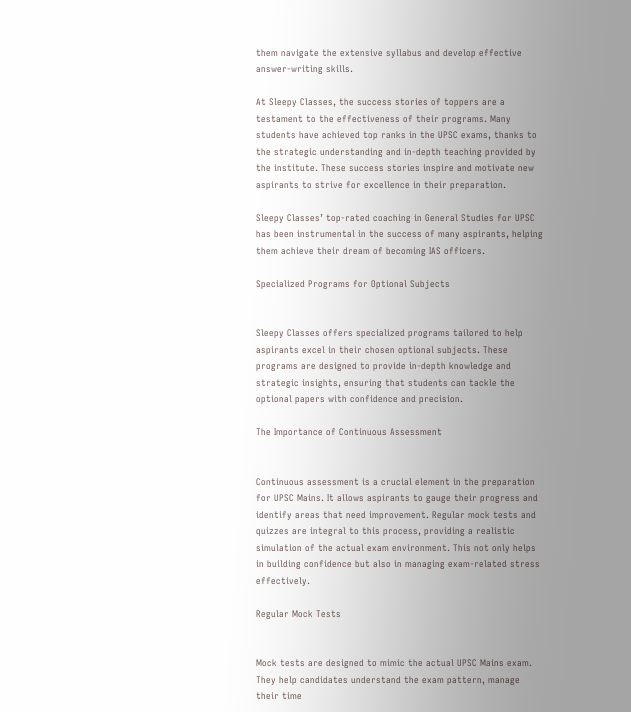them navigate the extensive syllabus and develop effective answer-writing skills.

At Sleepy Classes, the success stories of toppers are a testament to the effectiveness of their programs. Many students have achieved top ranks in the UPSC exams, thanks to the strategic understanding and in-depth teaching provided by the institute. These success stories inspire and motivate new aspirants to strive for excellence in their preparation.

Sleepy Classes’ top-rated coaching in General Studies for UPSC has been instrumental in the success of many aspirants, helping them achieve their dream of becoming IAS officers.

Specialized Programs for Optional Subjects


Sleepy Classes offers specialized programs tailored to help aspirants excel in their chosen optional subjects. These programs are designed to provide in-depth knowledge and strategic insights, ensuring that students can tackle the optional papers with confidence and precision.

The Importance of Continuous Assessment


Continuous assessment is a crucial element in the preparation for UPSC Mains. It allows aspirants to gauge their progress and identify areas that need improvement. Regular mock tests and quizzes are integral to this process, providing a realistic simulation of the actual exam environment. This not only helps in building confidence but also in managing exam-related stress effectively.

Regular Mock Tests


Mock tests are designed to mimic the actual UPSC Mains exam. They help candidates understand the exam pattern, manage their time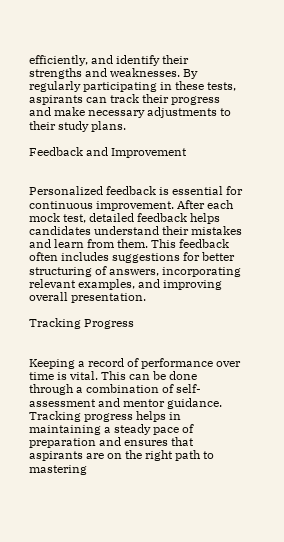efficiently, and identify their strengths and weaknesses. By regularly participating in these tests, aspirants can track their progress and make necessary adjustments to their study plans.

Feedback and Improvement


Personalized feedback is essential for continuous improvement. After each mock test, detailed feedback helps candidates understand their mistakes and learn from them. This feedback often includes suggestions for better structuring of answers, incorporating relevant examples, and improving overall presentation.

Tracking Progress


Keeping a record of performance over time is vital. This can be done through a combination of self-assessment and mentor guidance. Tracking progress helps in maintaining a steady pace of preparation and ensures that aspirants are on the right path to mastering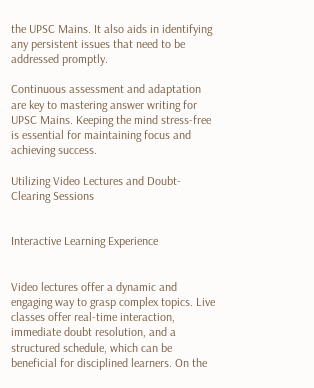the UPSC Mains. It also aids in identifying any persistent issues that need to be addressed promptly.

Continuous assessment and adaptation are key to mastering answer writing for UPSC Mains. Keeping the mind stress-free is essential for maintaining focus and achieving success.

Utilizing Video Lectures and Doubt-Clearing Sessions


Interactive Learning Experience


Video lectures offer a dynamic and engaging way to grasp complex topics. Live classes offer real-time interaction, immediate doubt resolution, and a structured schedule, which can be beneficial for disciplined learners. On the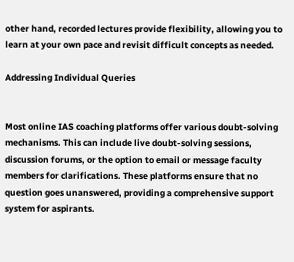other hand, recorded lectures provide flexibility, allowing you to learn at your own pace and revisit difficult concepts as needed.

Addressing Individual Queries


Most online IAS coaching platforms offer various doubt-solving mechanisms. This can include live doubt-solving sessions, discussion forums, or the option to email or message faculty members for clarifications. These platforms ensure that no question goes unanswered, providing a comprehensive support system for aspirants.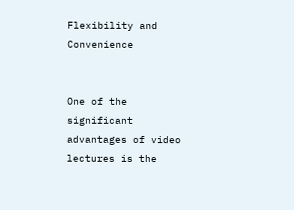Flexibility and Convenience


One of the significant advantages of video lectures is the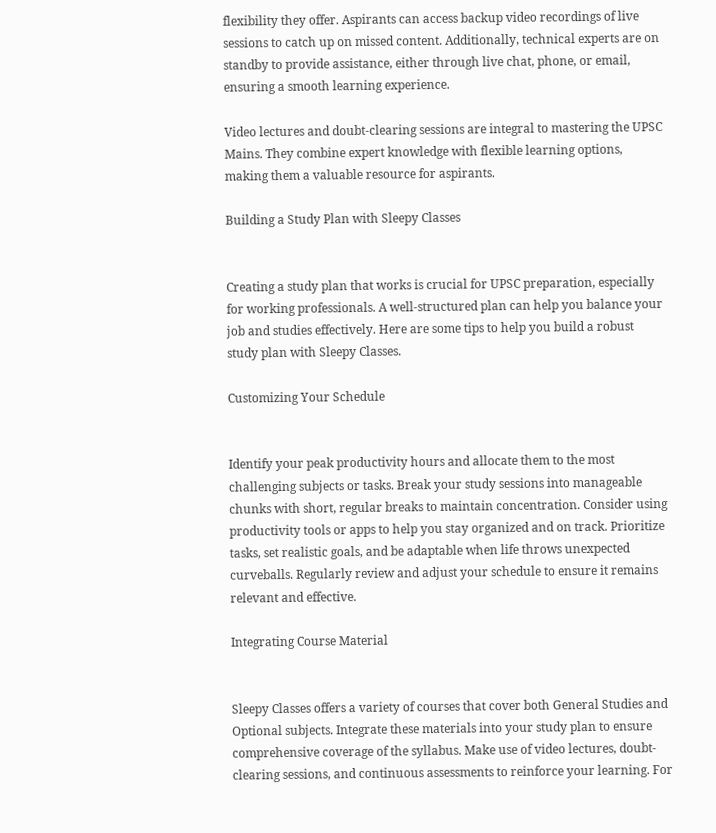flexibility they offer. Aspirants can access backup video recordings of live sessions to catch up on missed content. Additionally, technical experts are on standby to provide assistance, either through live chat, phone, or email, ensuring a smooth learning experience.

Video lectures and doubt-clearing sessions are integral to mastering the UPSC Mains. They combine expert knowledge with flexible learning options, making them a valuable resource for aspirants.

Building a Study Plan with Sleepy Classes


Creating a study plan that works is crucial for UPSC preparation, especially for working professionals. A well-structured plan can help you balance your job and studies effectively. Here are some tips to help you build a robust study plan with Sleepy Classes.

Customizing Your Schedule


Identify your peak productivity hours and allocate them to the most challenging subjects or tasks. Break your study sessions into manageable chunks with short, regular breaks to maintain concentration. Consider using productivity tools or apps to help you stay organized and on track. Prioritize tasks, set realistic goals, and be adaptable when life throws unexpected curveballs. Regularly review and adjust your schedule to ensure it remains relevant and effective.

Integrating Course Material


Sleepy Classes offers a variety of courses that cover both General Studies and Optional subjects. Integrate these materials into your study plan to ensure comprehensive coverage of the syllabus. Make use of video lectures, doubt-clearing sessions, and continuous assessments to reinforce your learning. For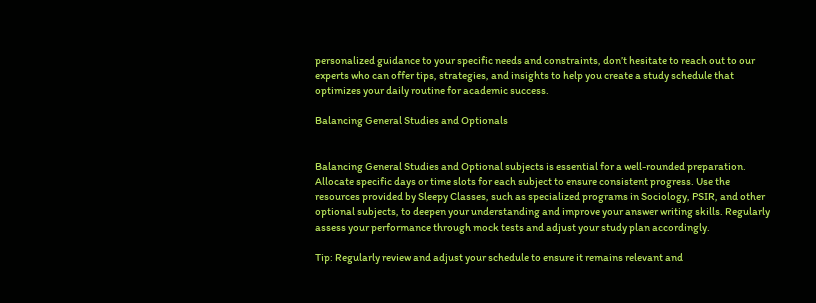personalized guidance to your specific needs and constraints, don’t hesitate to reach out to our experts who can offer tips, strategies, and insights to help you create a study schedule that optimizes your daily routine for academic success.

Balancing General Studies and Optionals


Balancing General Studies and Optional subjects is essential for a well-rounded preparation. Allocate specific days or time slots for each subject to ensure consistent progress. Use the resources provided by Sleepy Classes, such as specialized programs in Sociology, PSIR, and other optional subjects, to deepen your understanding and improve your answer writing skills. Regularly assess your performance through mock tests and adjust your study plan accordingly.

Tip: Regularly review and adjust your schedule to ensure it remains relevant and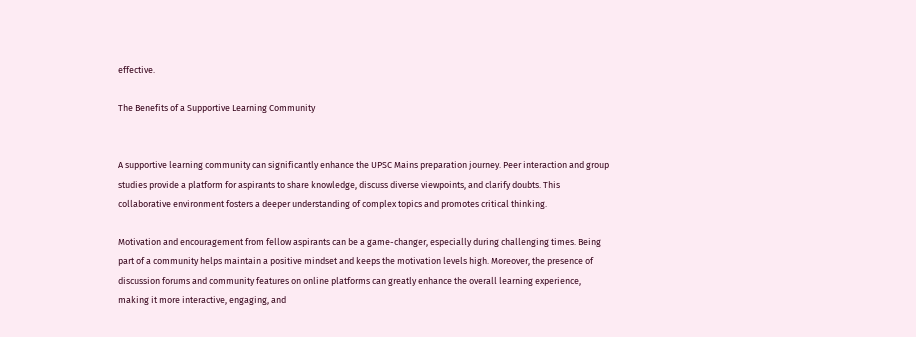effective.

The Benefits of a Supportive Learning Community


A supportive learning community can significantly enhance the UPSC Mains preparation journey. Peer interaction and group studies provide a platform for aspirants to share knowledge, discuss diverse viewpoints, and clarify doubts. This collaborative environment fosters a deeper understanding of complex topics and promotes critical thinking.

Motivation and encouragement from fellow aspirants can be a game-changer, especially during challenging times. Being part of a community helps maintain a positive mindset and keeps the motivation levels high. Moreover, the presence of discussion forums and community features on online platforms can greatly enhance the overall learning experience, making it more interactive, engaging, and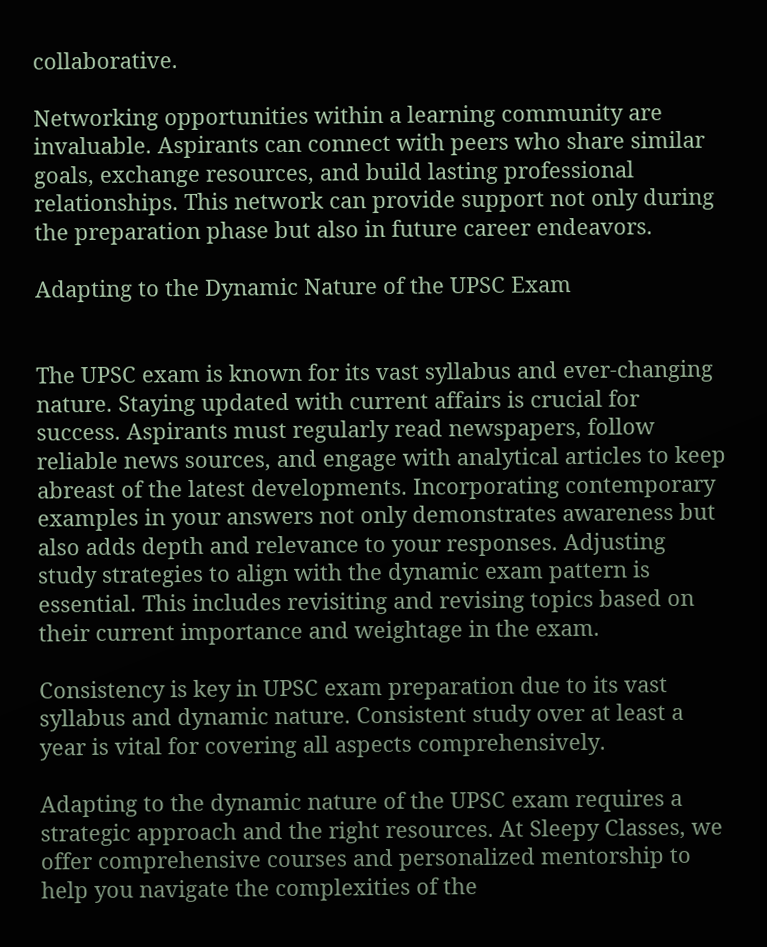collaborative.

Networking opportunities within a learning community are invaluable. Aspirants can connect with peers who share similar goals, exchange resources, and build lasting professional relationships. This network can provide support not only during the preparation phase but also in future career endeavors.

Adapting to the Dynamic Nature of the UPSC Exam


The UPSC exam is known for its vast syllabus and ever-changing nature. Staying updated with current affairs is crucial for success. Aspirants must regularly read newspapers, follow reliable news sources, and engage with analytical articles to keep abreast of the latest developments. Incorporating contemporary examples in your answers not only demonstrates awareness but also adds depth and relevance to your responses. Adjusting study strategies to align with the dynamic exam pattern is essential. This includes revisiting and revising topics based on their current importance and weightage in the exam.

Consistency is key in UPSC exam preparation due to its vast syllabus and dynamic nature. Consistent study over at least a year is vital for covering all aspects comprehensively.

Adapting to the dynamic nature of the UPSC exam requires a strategic approach and the right resources. At Sleepy Classes, we offer comprehensive courses and personalized mentorship to help you navigate the complexities of the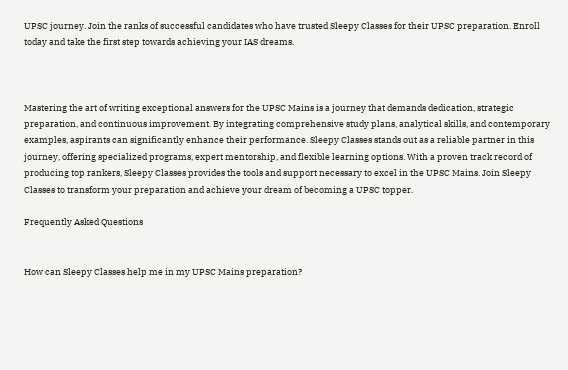UPSC journey. Join the ranks of successful candidates who have trusted Sleepy Classes for their UPSC preparation. Enroll today and take the first step towards achieving your IAS dreams.



Mastering the art of writing exceptional answers for the UPSC Mains is a journey that demands dedication, strategic preparation, and continuous improvement. By integrating comprehensive study plans, analytical skills, and contemporary examples, aspirants can significantly enhance their performance. Sleepy Classes stands out as a reliable partner in this journey, offering specialized programs, expert mentorship, and flexible learning options. With a proven track record of producing top rankers, Sleepy Classes provides the tools and support necessary to excel in the UPSC Mains. Join Sleepy Classes to transform your preparation and achieve your dream of becoming a UPSC topper.

Frequently Asked Questions


How can Sleepy Classes help me in my UPSC Mains preparation?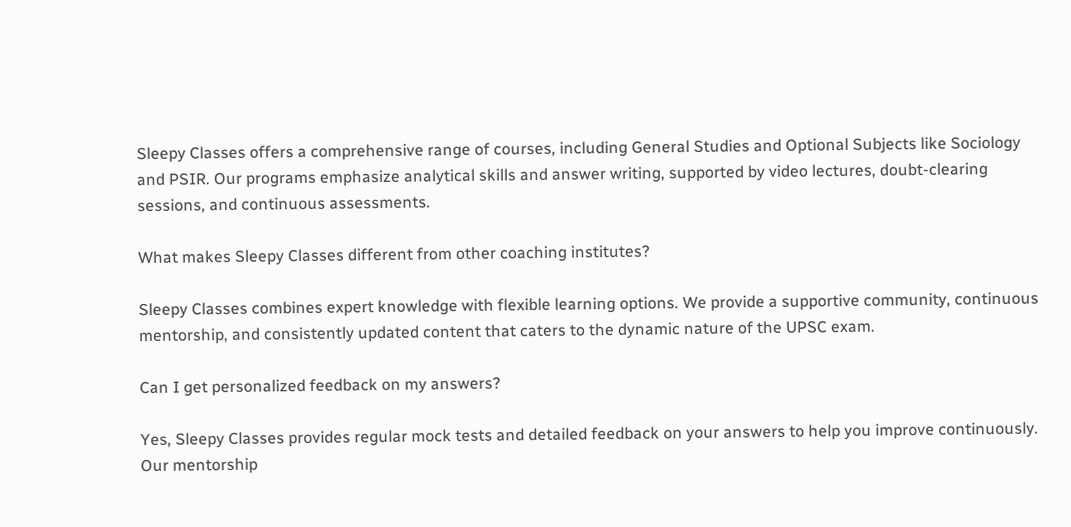Sleepy Classes offers a comprehensive range of courses, including General Studies and Optional Subjects like Sociology and PSIR. Our programs emphasize analytical skills and answer writing, supported by video lectures, doubt-clearing sessions, and continuous assessments.

What makes Sleepy Classes different from other coaching institutes?

Sleepy Classes combines expert knowledge with flexible learning options. We provide a supportive community, continuous mentorship, and consistently updated content that caters to the dynamic nature of the UPSC exam.

Can I get personalized feedback on my answers?

Yes, Sleepy Classes provides regular mock tests and detailed feedback on your answers to help you improve continuously. Our mentorship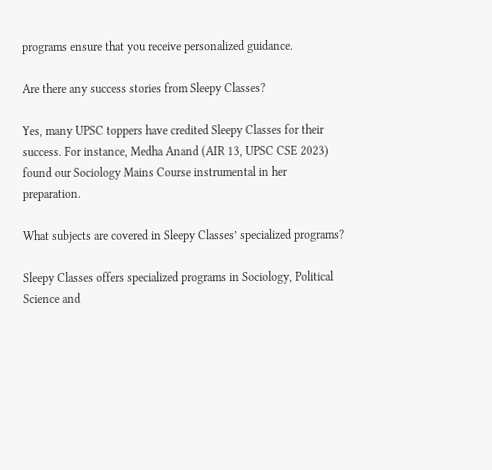programs ensure that you receive personalized guidance.

Are there any success stories from Sleepy Classes?

Yes, many UPSC toppers have credited Sleepy Classes for their success. For instance, Medha Anand (AIR 13, UPSC CSE 2023) found our Sociology Mains Course instrumental in her preparation.

What subjects are covered in Sleepy Classes’ specialized programs?

Sleepy Classes offers specialized programs in Sociology, Political Science and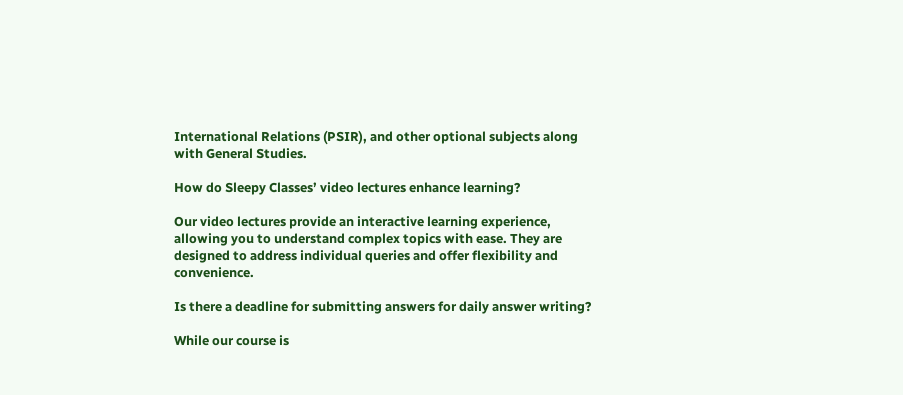International Relations (PSIR), and other optional subjects along with General Studies.

How do Sleepy Classes’ video lectures enhance learning?

Our video lectures provide an interactive learning experience, allowing you to understand complex topics with ease. They are designed to address individual queries and offer flexibility and convenience.

Is there a deadline for submitting answers for daily answer writing?

While our course is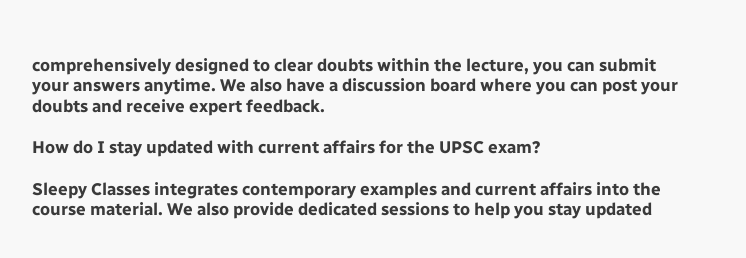comprehensively designed to clear doubts within the lecture, you can submit your answers anytime. We also have a discussion board where you can post your doubts and receive expert feedback.

How do I stay updated with current affairs for the UPSC exam?

Sleepy Classes integrates contemporary examples and current affairs into the course material. We also provide dedicated sessions to help you stay updated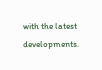with the latest developments.